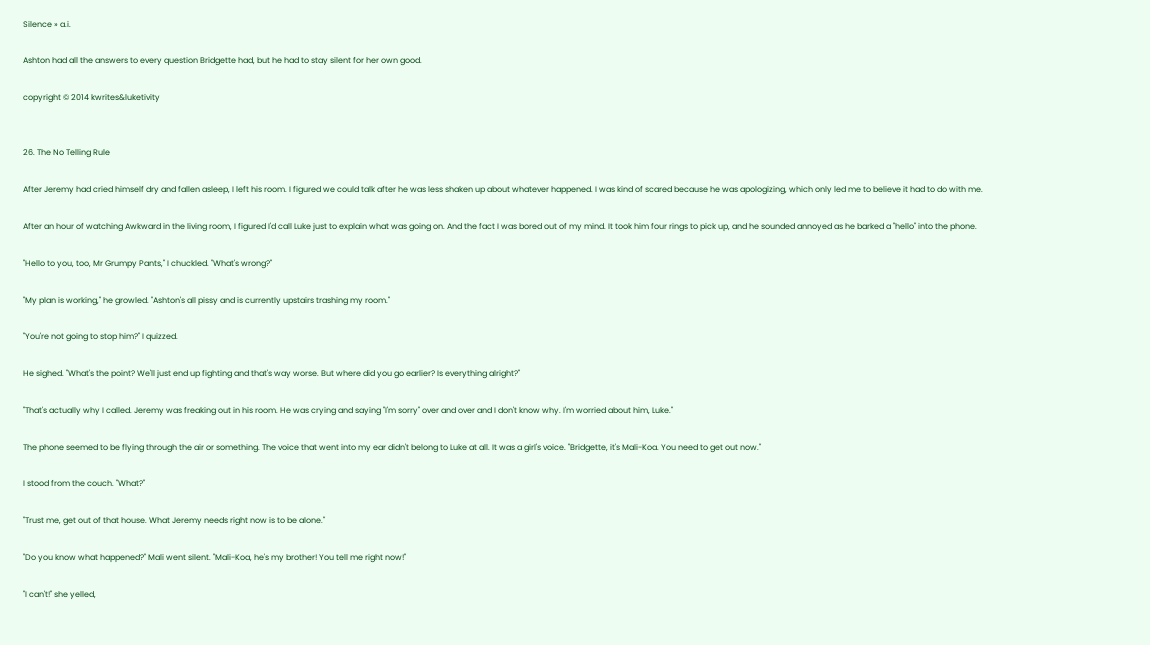Silence » a.i.

Ashton had all the answers to every question Bridgette had, but he had to stay silent for her own good.

copyright © 2014 kwrites&luketivity


26. The No Telling Rule

After Jeremy had cried himself dry and fallen asleep, I left his room. I figured we could talk after he was less shaken up about whatever happened. I was kind of scared because he was apologizing, which only led me to believe it had to do with me.

After an hour of watching Awkward in the living room, I figured I'd call Luke just to explain what was going on. And the fact I was bored out of my mind. It took him four rings to pick up, and he sounded annoyed as he barked a "hello" into the phone.

"Hello to you, too, Mr Grumpy Pants," I chuckled. "What's wrong?"

"My plan is working," he growled. "Ashton's all pissy and is currently upstairs trashing my room."

"You're not going to stop him?" I quizzed.

He sighed. "What's the point? We'll just end up fighting and that's way worse. But where did you go earlier? Is everything alright?"

"That's actually why I called. Jeremy was freaking out in his room. He was crying and saying "I'm sorry" over and over and I don't know why. I'm worried about him, Luke."

The phone seemed to be flying through the air or something. The voice that went into my ear didn't belong to Luke at all. It was a girl's voice. "Bridgette, it's Mali-Koa. You need to get out now."

I stood from the couch. "What?"

"Trust me, get out of that house. What Jeremy needs right now is to be alone."

"Do you know what happened?" Mali went silent. "Mali-Koa, he's my brother! You tell me right now!"

"I can't!" she yelled,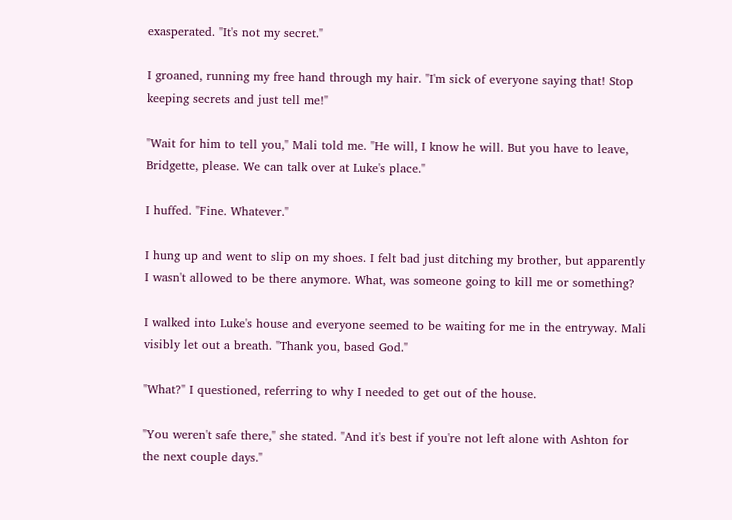exasperated. "It's not my secret."

I groaned, running my free hand through my hair. "I'm sick of everyone saying that! Stop keeping secrets and just tell me!"

"Wait for him to tell you," Mali told me. "He will, I know he will. But you have to leave, Bridgette, please. We can talk over at Luke's place."

I huffed. "Fine. Whatever."

I hung up and went to slip on my shoes. I felt bad just ditching my brother, but apparently I wasn't allowed to be there anymore. What, was someone going to kill me or something?

I walked into Luke's house and everyone seemed to be waiting for me in the entryway. Mali visibly let out a breath. "Thank you, based God."

"What?" I questioned, referring to why I needed to get out of the house.

"You weren't safe there," she stated. "And it's best if you're not left alone with Ashton for the next couple days."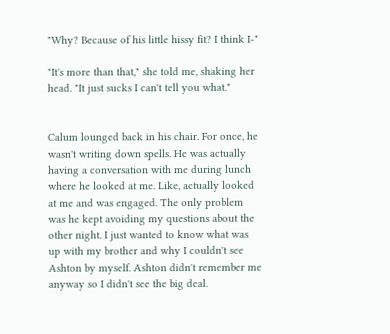"Why? Because of his little hissy fit? I think I-"

"It's more than that," she told me, shaking her head. "It just sucks I can't tell you what."


Calum lounged back in his chair. For once, he wasn't writing down spells. He was actually having a conversation with me during lunch where he looked at me. Like, actually looked at me and was engaged. The only problem was he kept avoiding my questions about the other night. I just wanted to know what was up with my brother and why I couldn't see Ashton by myself. Ashton didn't remember me anyway so I didn't see the big deal.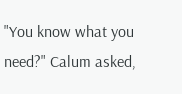"You know what you need?" Calum asked,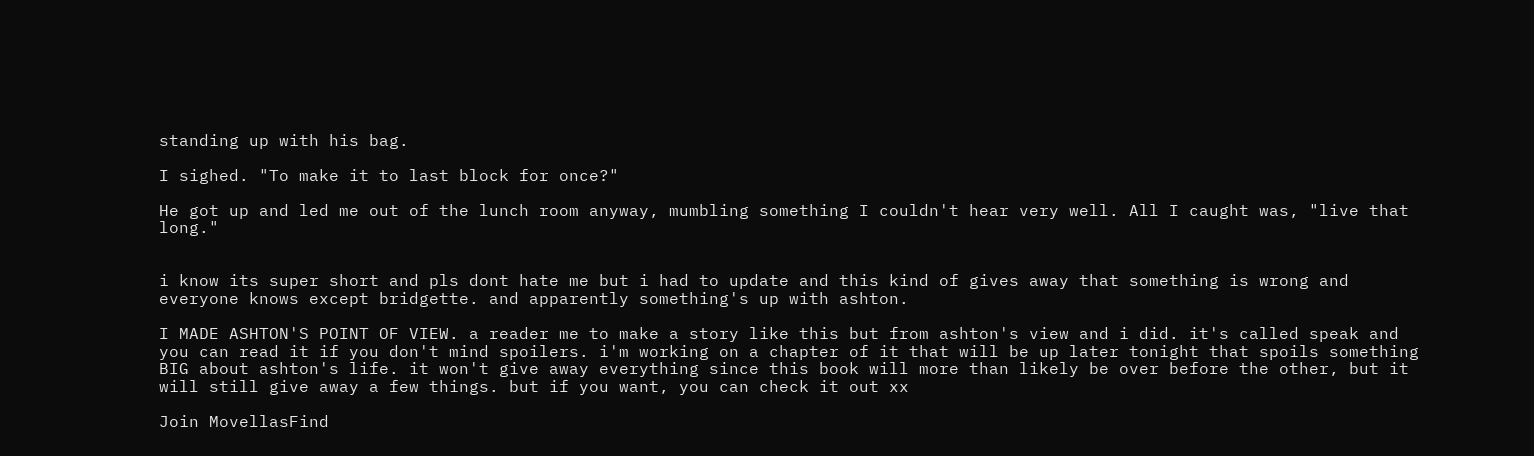standing up with his bag.

I sighed. "To make it to last block for once?"

He got up and led me out of the lunch room anyway, mumbling something I couldn't hear very well. All I caught was, "live that long."


i know its super short and pls dont hate me but i had to update and this kind of gives away that something is wrong and everyone knows except bridgette. and apparently something's up with ashton.

I MADE ASHTON'S POINT OF VIEW. a reader me to make a story like this but from ashton's view and i did. it's called speak and you can read it if you don't mind spoilers. i'm working on a chapter of it that will be up later tonight that spoils something BIG about ashton's life. it won't give away everything since this book will more than likely be over before the other, but it will still give away a few things. but if you want, you can check it out xx

Join MovellasFind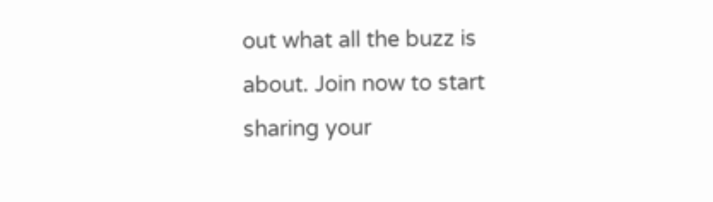out what all the buzz is about. Join now to start sharing your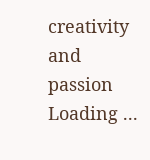creativity and passion
Loading ...